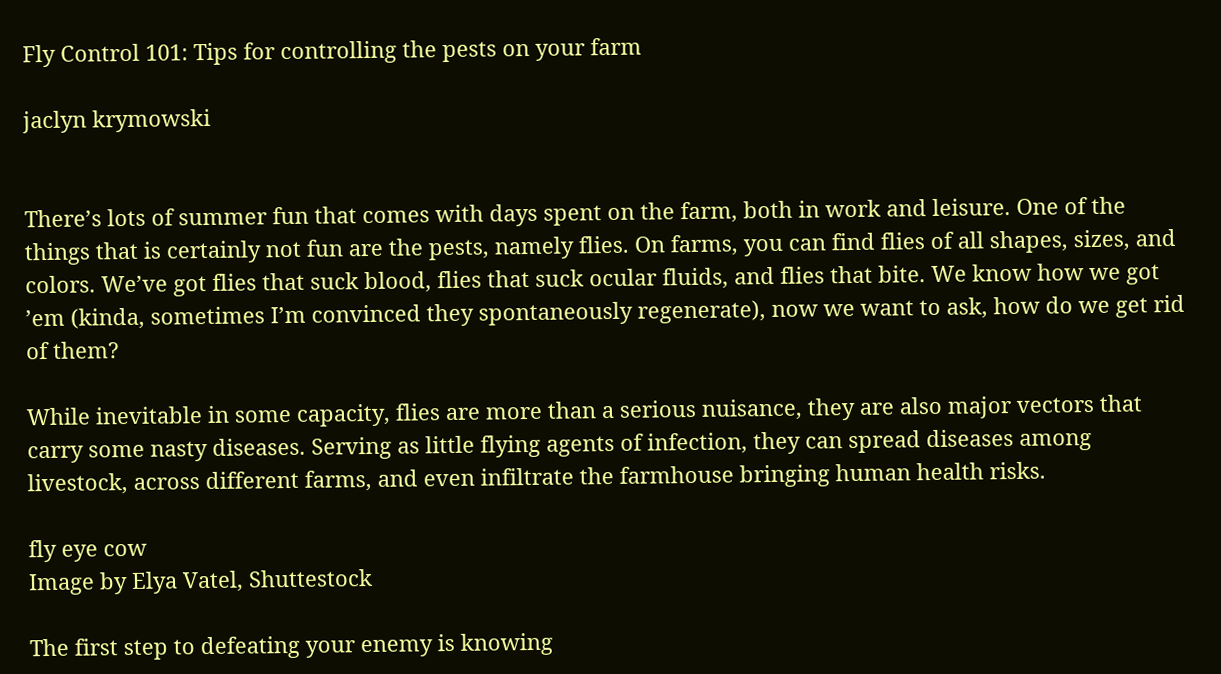Fly Control 101: Tips for controlling the pests on your farm

jaclyn krymowski


There’s lots of summer fun that comes with days spent on the farm, both in work and leisure. One of the things that is certainly not fun are the pests, namely flies. On farms, you can find flies of all shapes, sizes, and colors. We’ve got flies that suck blood, flies that suck ocular fluids, and flies that bite. We know how we got ’em (kinda, sometimes I’m convinced they spontaneously regenerate), now we want to ask, how do we get rid of them?

While inevitable in some capacity, flies are more than a serious nuisance, they are also major vectors that carry some nasty diseases. Serving as little flying agents of infection, they can spread diseases among livestock, across different farms, and even infiltrate the farmhouse bringing human health risks.

fly eye cow
Image by Elya Vatel, Shuttestock

The first step to defeating your enemy is knowing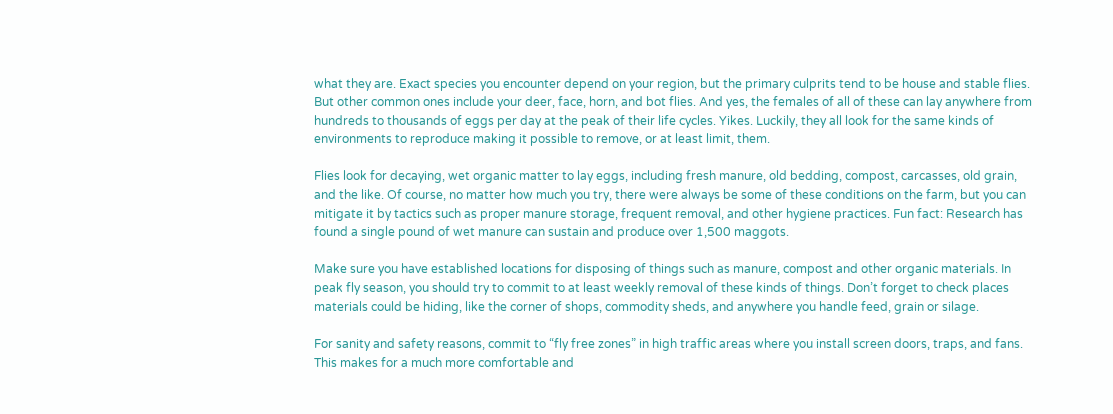what they are. Exact species you encounter depend on your region, but the primary culprits tend to be house and stable flies. But other common ones include your deer, face, horn, and bot flies. And yes, the females of all of these can lay anywhere from hundreds to thousands of eggs per day at the peak of their life cycles. Yikes. Luckily, they all look for the same kinds of environments to reproduce making it possible to remove, or at least limit, them.

Flies look for decaying, wet organic matter to lay eggs, including fresh manure, old bedding, compost, carcasses, old grain, and the like. Of course, no matter how much you try, there were always be some of these conditions on the farm, but you can mitigate it by tactics such as proper manure storage, frequent removal, and other hygiene practices. Fun fact: Research has found a single pound of wet manure can sustain and produce over 1,500 maggots.

Make sure you have established locations for disposing of things such as manure, compost and other organic materials. In peak fly season, you should try to commit to at least weekly removal of these kinds of things. Don’t forget to check places materials could be hiding, like the corner of shops, commodity sheds, and anywhere you handle feed, grain or silage.

For sanity and safety reasons, commit to “fly free zones” in high traffic areas where you install screen doors, traps, and fans. This makes for a much more comfortable and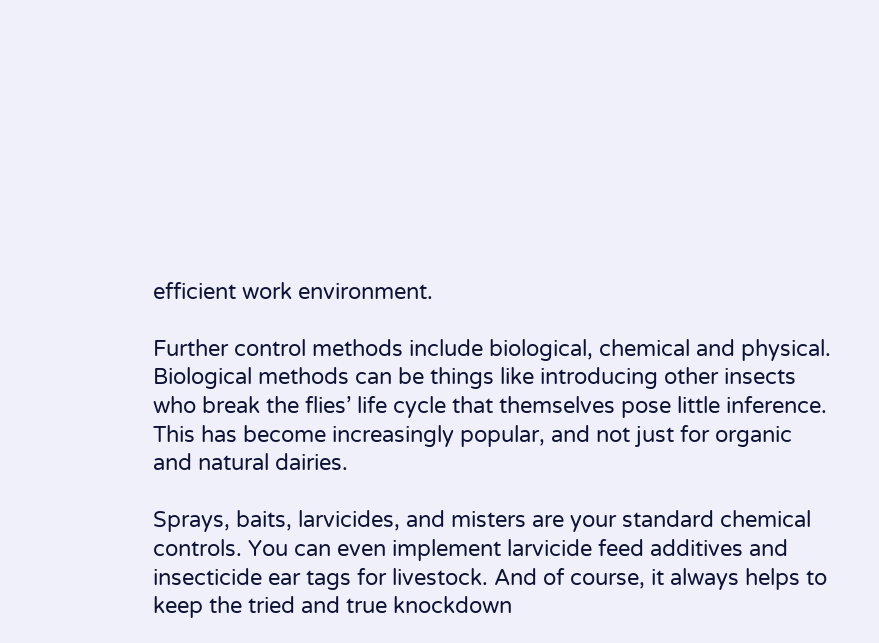efficient work environment.

Further control methods include biological, chemical and physical. Biological methods can be things like introducing other insects who break the flies’ life cycle that themselves pose little inference. This has become increasingly popular, and not just for organic and natural dairies.

Sprays, baits, larvicides, and misters are your standard chemical controls. You can even implement larvicide feed additives and insecticide ear tags for livestock. And of course, it always helps to keep the tried and true knockdown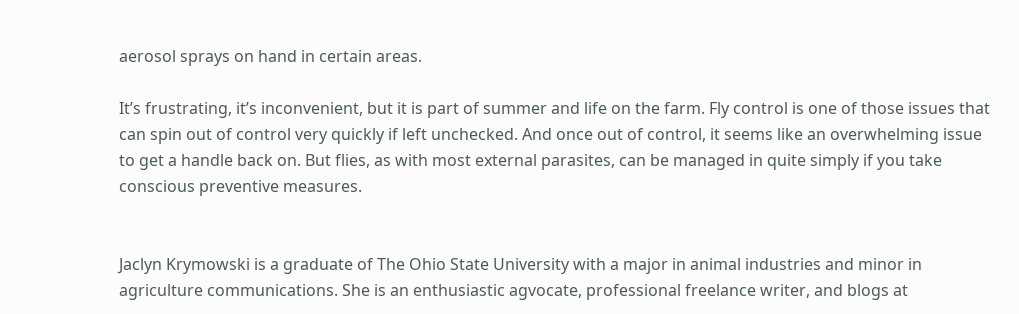aerosol sprays on hand in certain areas.

It’s frustrating, it’s inconvenient, but it is part of summer and life on the farm. Fly control is one of those issues that can spin out of control very quickly if left unchecked. And once out of control, it seems like an overwhelming issue to get a handle back on. But flies, as with most external parasites, can be managed in quite simply if you take conscious preventive measures.


Jaclyn Krymowski is a graduate of The Ohio State University with a major in animal industries and minor in agriculture communications. She is an enthusiastic agvocate, professional freelance writer, and blogs at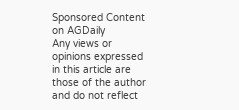Sponsored Content on AGDaily
Any views or opinions expressed in this article are those of the author and do not reflect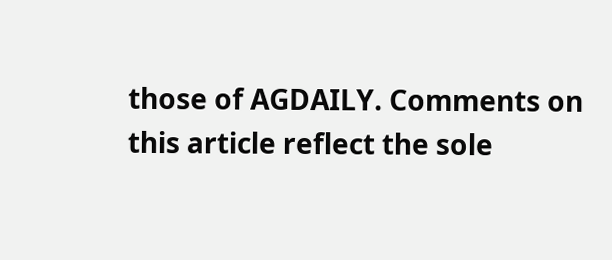those of AGDAILY. Comments on this article reflect the sole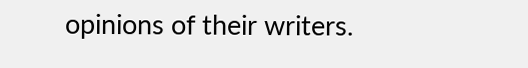opinions of their writers.